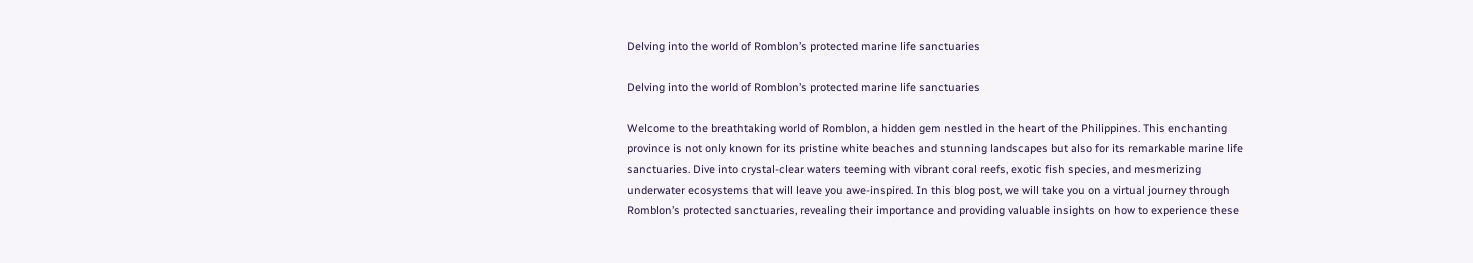Delving into the world of Romblon’s protected marine life sanctuaries

Delving into the world of Romblon’s protected marine life sanctuaries

Welcome to the breathtaking world of Romblon, a hidden gem nestled in the heart of the Philippines. This enchanting province is not only known for its pristine white beaches and stunning landscapes but also for its remarkable marine life sanctuaries. Dive into crystal-clear waters teeming with vibrant coral reefs, exotic fish species, and mesmerizing underwater ecosystems that will leave you awe-inspired. In this blog post, we will take you on a virtual journey through Romblon’s protected sanctuaries, revealing their importance and providing valuable insights on how to experience these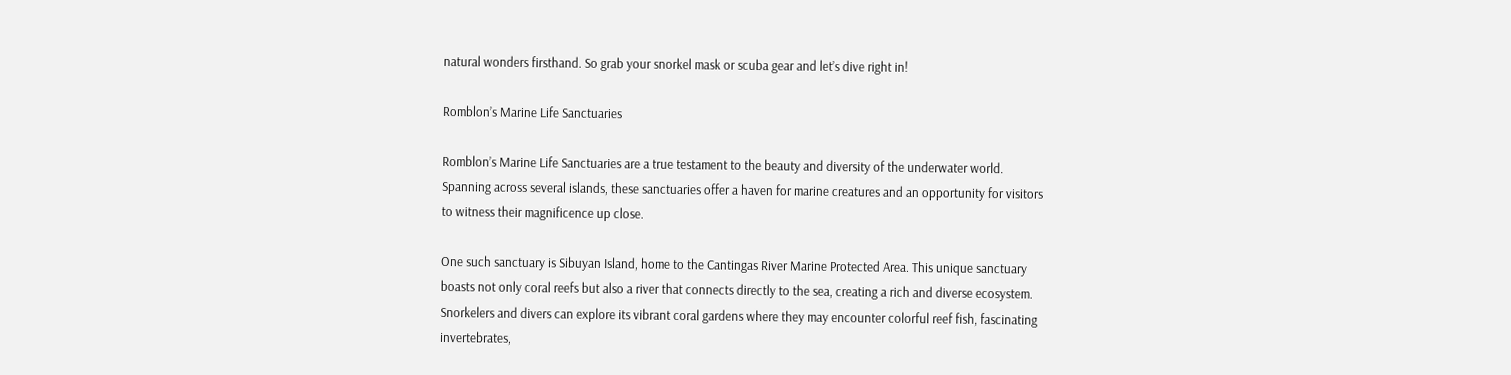natural wonders firsthand. So grab your snorkel mask or scuba gear and let’s dive right in!

Romblon’s Marine Life Sanctuaries

Romblon’s Marine Life Sanctuaries are a true testament to the beauty and diversity of the underwater world. Spanning across several islands, these sanctuaries offer a haven for marine creatures and an opportunity for visitors to witness their magnificence up close.

One such sanctuary is Sibuyan Island, home to the Cantingas River Marine Protected Area. This unique sanctuary boasts not only coral reefs but also a river that connects directly to the sea, creating a rich and diverse ecosystem. Snorkelers and divers can explore its vibrant coral gardens where they may encounter colorful reef fish, fascinating invertebrates,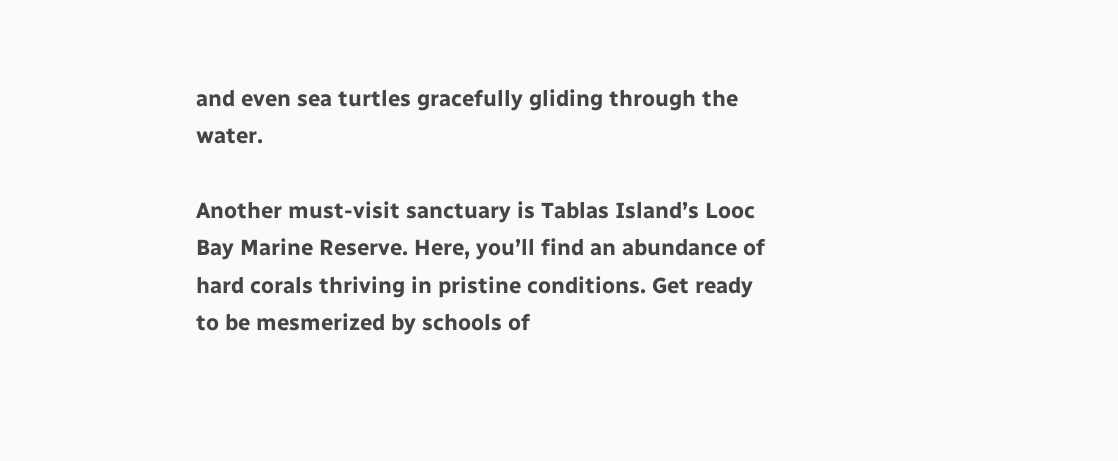and even sea turtles gracefully gliding through the water.

Another must-visit sanctuary is Tablas Island’s Looc Bay Marine Reserve. Here, you’ll find an abundance of hard corals thriving in pristine conditions. Get ready to be mesmerized by schools of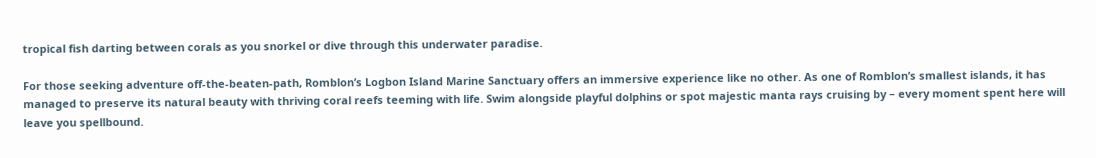tropical fish darting between corals as you snorkel or dive through this underwater paradise.

For those seeking adventure off-the-beaten-path, Romblon’s Logbon Island Marine Sanctuary offers an immersive experience like no other. As one of Romblon’s smallest islands, it has managed to preserve its natural beauty with thriving coral reefs teeming with life. Swim alongside playful dolphins or spot majestic manta rays cruising by – every moment spent here will leave you spellbound.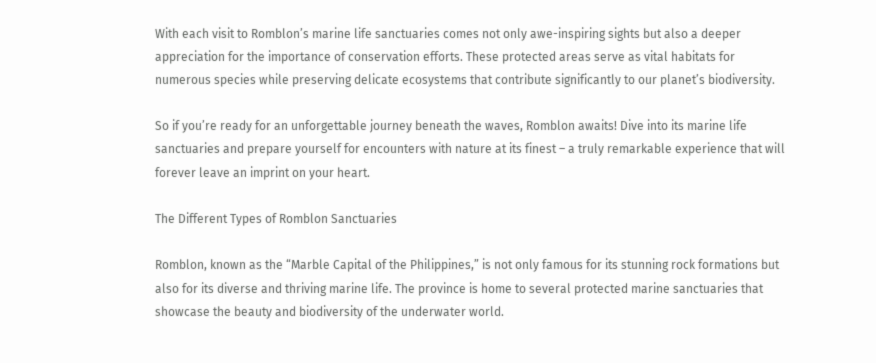With each visit to Romblon’s marine life sanctuaries comes not only awe-inspiring sights but also a deeper appreciation for the importance of conservation efforts. These protected areas serve as vital habitats for numerous species while preserving delicate ecosystems that contribute significantly to our planet’s biodiversity.

So if you’re ready for an unforgettable journey beneath the waves, Romblon awaits! Dive into its marine life sanctuaries and prepare yourself for encounters with nature at its finest – a truly remarkable experience that will forever leave an imprint on your heart.

The Different Types of Romblon Sanctuaries

Romblon, known as the “Marble Capital of the Philippines,” is not only famous for its stunning rock formations but also for its diverse and thriving marine life. The province is home to several protected marine sanctuaries that showcase the beauty and biodiversity of the underwater world.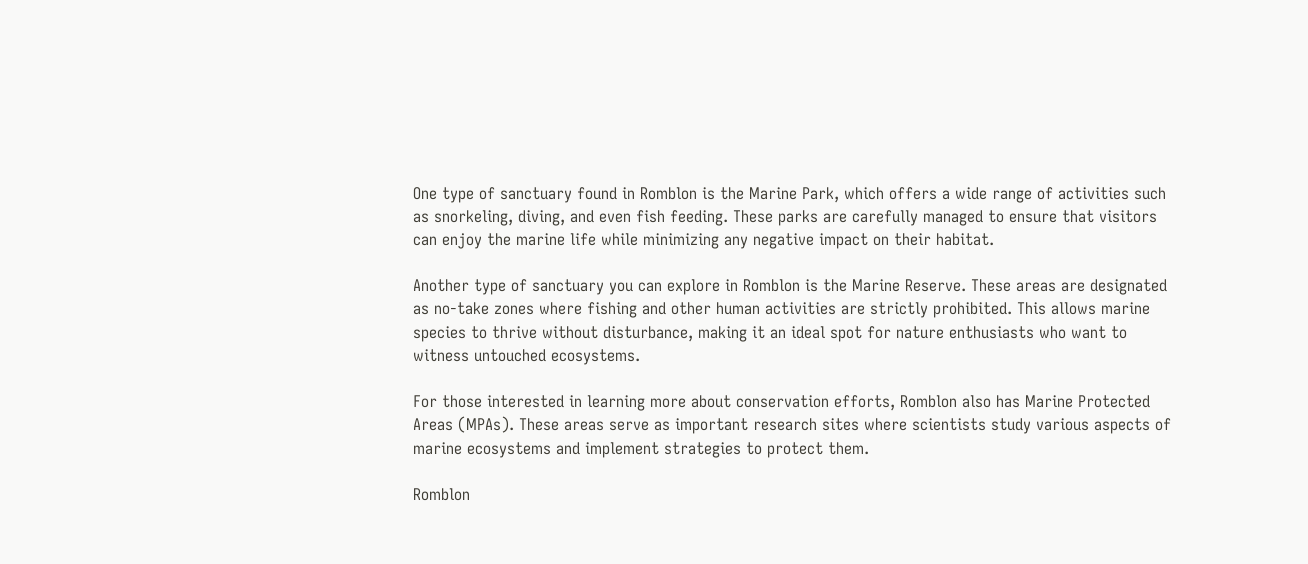One type of sanctuary found in Romblon is the Marine Park, which offers a wide range of activities such as snorkeling, diving, and even fish feeding. These parks are carefully managed to ensure that visitors can enjoy the marine life while minimizing any negative impact on their habitat.

Another type of sanctuary you can explore in Romblon is the Marine Reserve. These areas are designated as no-take zones where fishing and other human activities are strictly prohibited. This allows marine species to thrive without disturbance, making it an ideal spot for nature enthusiasts who want to witness untouched ecosystems.

For those interested in learning more about conservation efforts, Romblon also has Marine Protected Areas (MPAs). These areas serve as important research sites where scientists study various aspects of marine ecosystems and implement strategies to protect them.

Romblon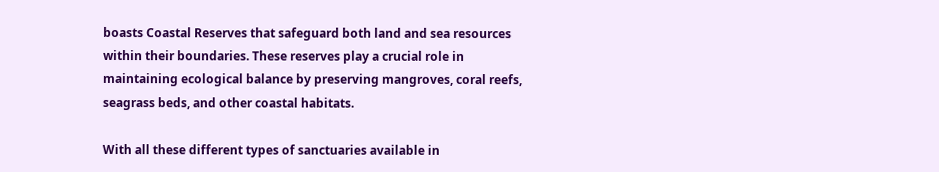boasts Coastal Reserves that safeguard both land and sea resources within their boundaries. These reserves play a crucial role in maintaining ecological balance by preserving mangroves, coral reefs, seagrass beds, and other coastal habitats.

With all these different types of sanctuaries available in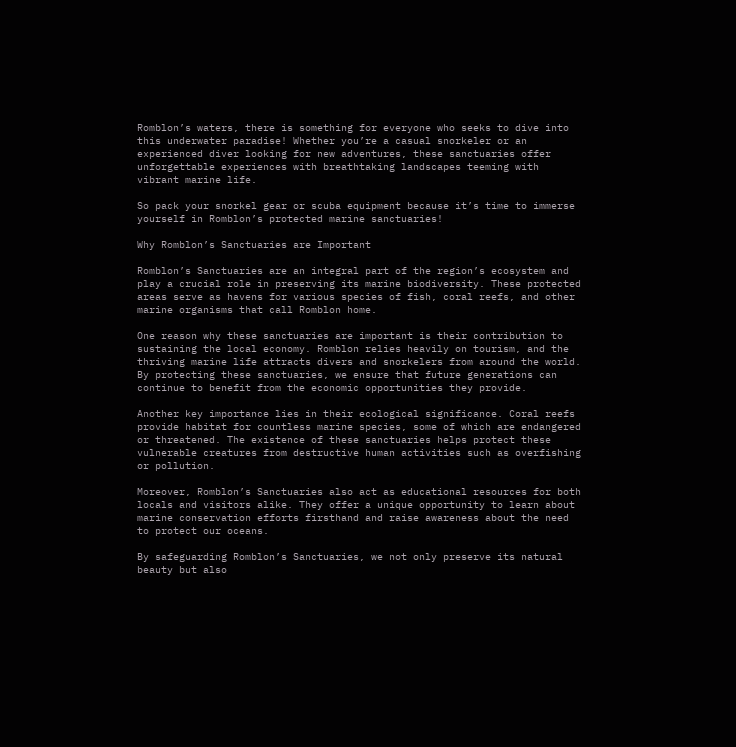Romblon’s waters, there is something for everyone who seeks to dive into this underwater paradise! Whether you’re a casual snorkeler or an experienced diver looking for new adventures, these sanctuaries offer unforgettable experiences with breathtaking landscapes teeming with vibrant marine life.

So pack your snorkel gear or scuba equipment because it’s time to immerse yourself in Romblon’s protected marine sanctuaries!

Why Romblon’s Sanctuaries are Important

Romblon’s Sanctuaries are an integral part of the region’s ecosystem and play a crucial role in preserving its marine biodiversity. These protected areas serve as havens for various species of fish, coral reefs, and other marine organisms that call Romblon home.

One reason why these sanctuaries are important is their contribution to sustaining the local economy. Romblon relies heavily on tourism, and the thriving marine life attracts divers and snorkelers from around the world. By protecting these sanctuaries, we ensure that future generations can continue to benefit from the economic opportunities they provide.

Another key importance lies in their ecological significance. Coral reefs provide habitat for countless marine species, some of which are endangered or threatened. The existence of these sanctuaries helps protect these vulnerable creatures from destructive human activities such as overfishing or pollution.

Moreover, Romblon’s Sanctuaries also act as educational resources for both locals and visitors alike. They offer a unique opportunity to learn about marine conservation efforts firsthand and raise awareness about the need to protect our oceans.

By safeguarding Romblon’s Sanctuaries, we not only preserve its natural beauty but also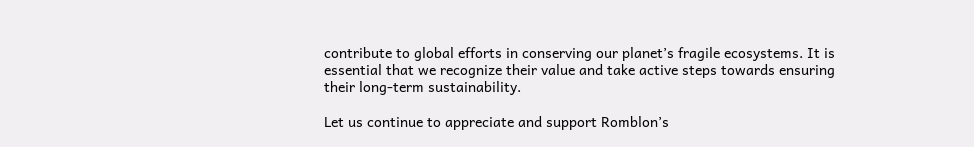contribute to global efforts in conserving our planet’s fragile ecosystems. It is essential that we recognize their value and take active steps towards ensuring their long-term sustainability.

Let us continue to appreciate and support Romblon’s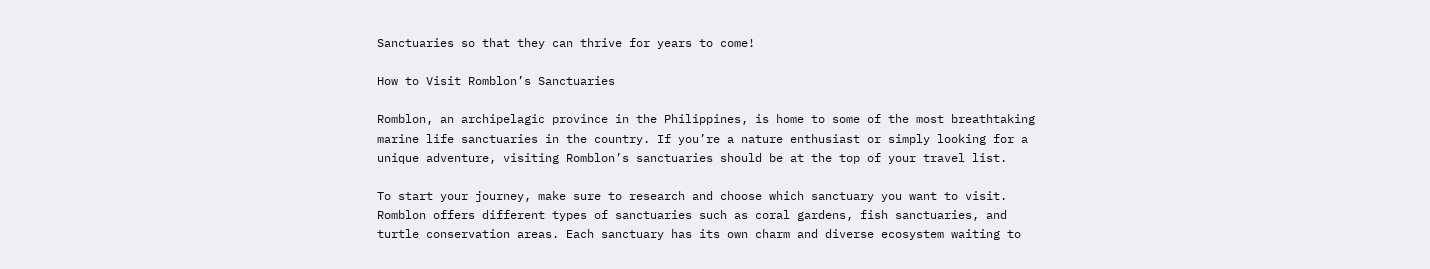Sanctuaries so that they can thrive for years to come!

How to Visit Romblon’s Sanctuaries

Romblon, an archipelagic province in the Philippines, is home to some of the most breathtaking marine life sanctuaries in the country. If you’re a nature enthusiast or simply looking for a unique adventure, visiting Romblon’s sanctuaries should be at the top of your travel list.

To start your journey, make sure to research and choose which sanctuary you want to visit. Romblon offers different types of sanctuaries such as coral gardens, fish sanctuaries, and turtle conservation areas. Each sanctuary has its own charm and diverse ecosystem waiting to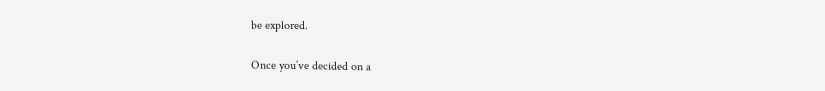be explored.

Once you’ve decided on a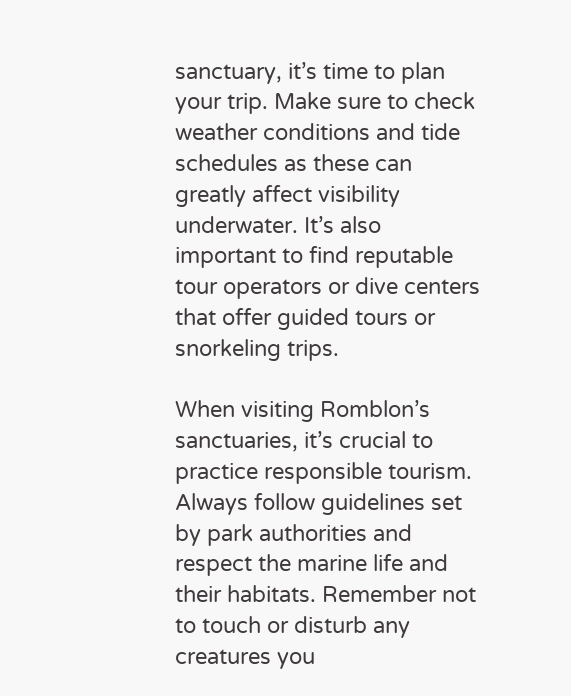sanctuary, it’s time to plan your trip. Make sure to check weather conditions and tide schedules as these can greatly affect visibility underwater. It’s also important to find reputable tour operators or dive centers that offer guided tours or snorkeling trips.

When visiting Romblon’s sanctuaries, it’s crucial to practice responsible tourism. Always follow guidelines set by park authorities and respect the marine life and their habitats. Remember not to touch or disturb any creatures you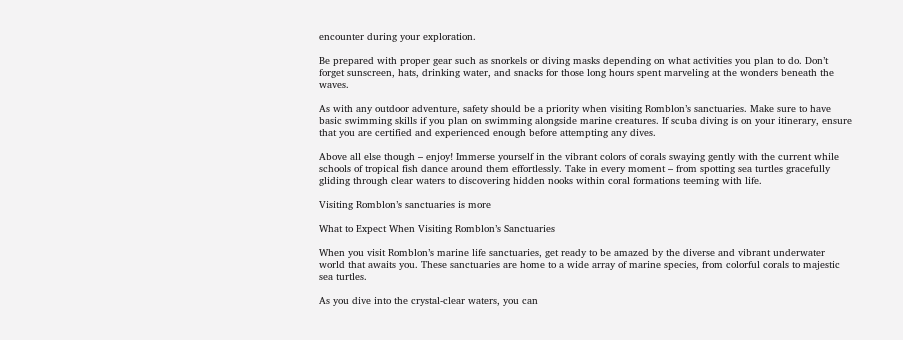encounter during your exploration.

Be prepared with proper gear such as snorkels or diving masks depending on what activities you plan to do. Don’t forget sunscreen, hats, drinking water, and snacks for those long hours spent marveling at the wonders beneath the waves.

As with any outdoor adventure, safety should be a priority when visiting Romblon’s sanctuaries. Make sure to have basic swimming skills if you plan on swimming alongside marine creatures. If scuba diving is on your itinerary, ensure that you are certified and experienced enough before attempting any dives.

Above all else though – enjoy! Immerse yourself in the vibrant colors of corals swaying gently with the current while schools of tropical fish dance around them effortlessly. Take in every moment – from spotting sea turtles gracefully gliding through clear waters to discovering hidden nooks within coral formations teeming with life.

Visiting Romblon’s sanctuaries is more

What to Expect When Visiting Romblon’s Sanctuaries

When you visit Romblon’s marine life sanctuaries, get ready to be amazed by the diverse and vibrant underwater world that awaits you. These sanctuaries are home to a wide array of marine species, from colorful corals to majestic sea turtles.

As you dive into the crystal-clear waters, you can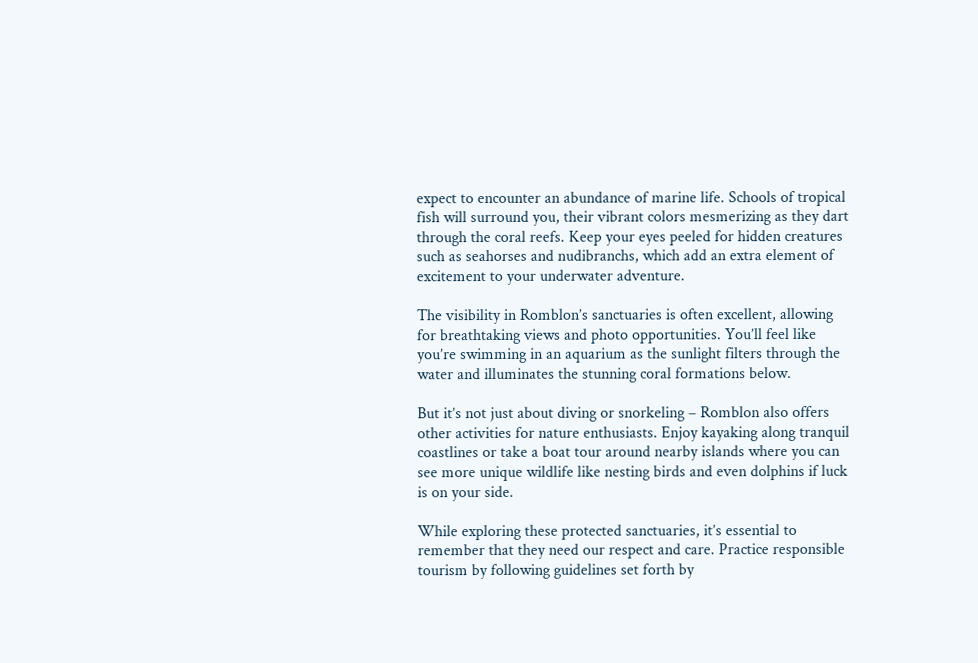expect to encounter an abundance of marine life. Schools of tropical fish will surround you, their vibrant colors mesmerizing as they dart through the coral reefs. Keep your eyes peeled for hidden creatures such as seahorses and nudibranchs, which add an extra element of excitement to your underwater adventure.

The visibility in Romblon’s sanctuaries is often excellent, allowing for breathtaking views and photo opportunities. You’ll feel like you’re swimming in an aquarium as the sunlight filters through the water and illuminates the stunning coral formations below.

But it’s not just about diving or snorkeling – Romblon also offers other activities for nature enthusiasts. Enjoy kayaking along tranquil coastlines or take a boat tour around nearby islands where you can see more unique wildlife like nesting birds and even dolphins if luck is on your side.

While exploring these protected sanctuaries, it’s essential to remember that they need our respect and care. Practice responsible tourism by following guidelines set forth by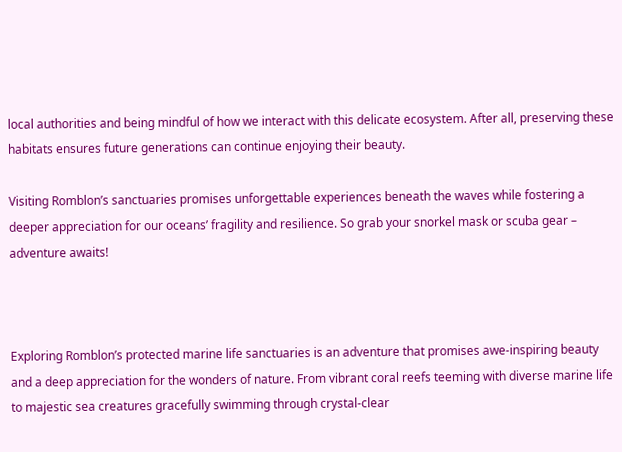local authorities and being mindful of how we interact with this delicate ecosystem. After all, preserving these habitats ensures future generations can continue enjoying their beauty.

Visiting Romblon’s sanctuaries promises unforgettable experiences beneath the waves while fostering a deeper appreciation for our oceans’ fragility and resilience. So grab your snorkel mask or scuba gear – adventure awaits!



Exploring Romblon’s protected marine life sanctuaries is an adventure that promises awe-inspiring beauty and a deep appreciation for the wonders of nature. From vibrant coral reefs teeming with diverse marine life to majestic sea creatures gracefully swimming through crystal-clear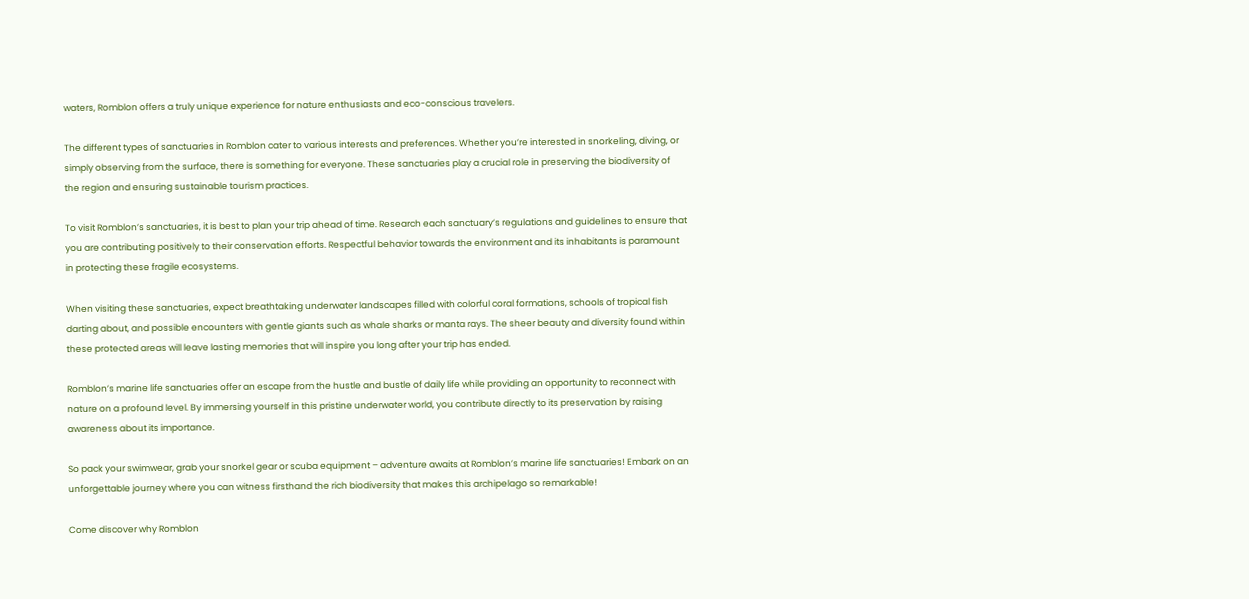waters, Romblon offers a truly unique experience for nature enthusiasts and eco-conscious travelers.

The different types of sanctuaries in Romblon cater to various interests and preferences. Whether you’re interested in snorkeling, diving, or simply observing from the surface, there is something for everyone. These sanctuaries play a crucial role in preserving the biodiversity of the region and ensuring sustainable tourism practices.

To visit Romblon’s sanctuaries, it is best to plan your trip ahead of time. Research each sanctuary’s regulations and guidelines to ensure that you are contributing positively to their conservation efforts. Respectful behavior towards the environment and its inhabitants is paramount in protecting these fragile ecosystems.

When visiting these sanctuaries, expect breathtaking underwater landscapes filled with colorful coral formations, schools of tropical fish darting about, and possible encounters with gentle giants such as whale sharks or manta rays. The sheer beauty and diversity found within these protected areas will leave lasting memories that will inspire you long after your trip has ended.

Romblon’s marine life sanctuaries offer an escape from the hustle and bustle of daily life while providing an opportunity to reconnect with nature on a profound level. By immersing yourself in this pristine underwater world, you contribute directly to its preservation by raising awareness about its importance.

So pack your swimwear, grab your snorkel gear or scuba equipment – adventure awaits at Romblon’s marine life sanctuaries! Embark on an unforgettable journey where you can witness firsthand the rich biodiversity that makes this archipelago so remarkable!

Come discover why Romblon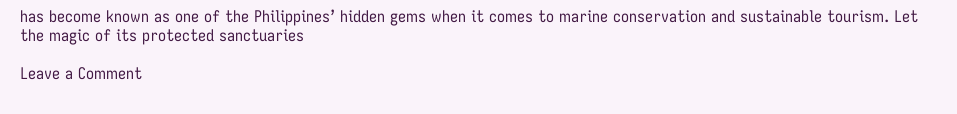has become known as one of the Philippines’ hidden gems when it comes to marine conservation and sustainable tourism. Let the magic of its protected sanctuaries

Leave a Comment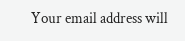Your email address will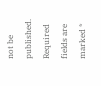not be published. Required fields are marked *